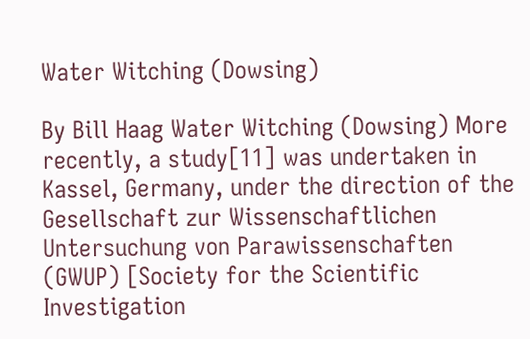Water Witching (Dowsing)

By Bill Haag Water Witching (Dowsing) More recently, a study[11] was undertaken in Kassel, Germany, under the direction of the Gesellschaft zur Wissenschaftlichen Untersuchung von Parawissenschaften (GWUP) [Society for the Scientific Investigation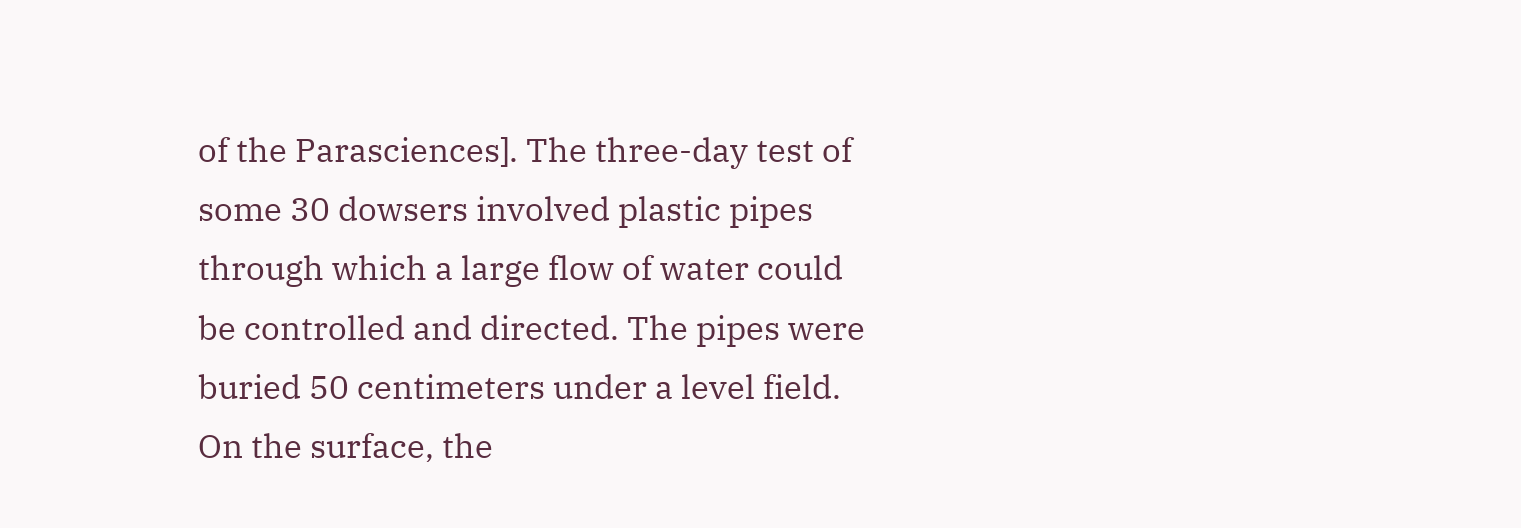of the Parasciences]. The three-day test of some 30 dowsers involved plastic pipes through which a large flow of water could be controlled and directed. The pipes were buried 50 centimeters under a level field. On the surface, the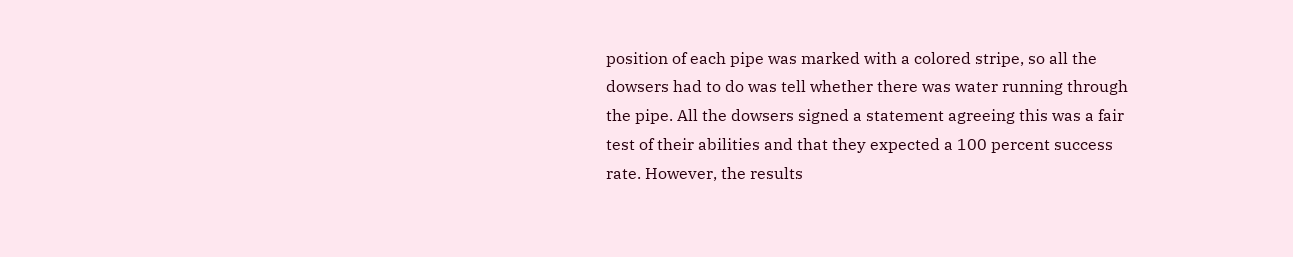position of each pipe was marked with a colored stripe, so all the dowsers had to do was tell whether there was water running through the pipe. All the dowsers signed a statement agreeing this was a fair test of their abilities and that they expected a 100 percent success rate. However, the results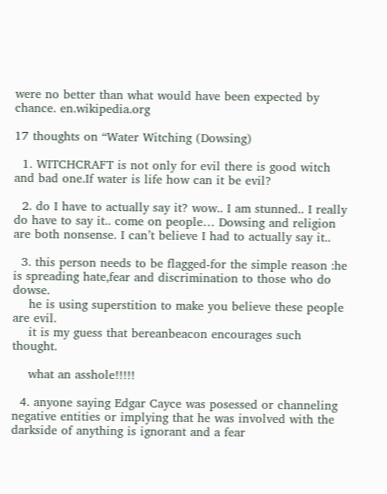were no better than what would have been expected by chance. en.wikipedia.org

17 thoughts on “Water Witching (Dowsing)

  1. WITCHCRAFT is not only for evil there is good witch and bad one.If water is life how can it be evil?

  2. do I have to actually say it? wow.. I am stunned.. I really do have to say it.. come on people… Dowsing and religion are both nonsense. I can’t believe I had to actually say it..

  3. this person needs to be flagged-for the simple reason :he is spreading hate,fear and discrimination to those who do dowse.
    he is using superstition to make you believe these people are evil.
    it is my guess that bereanbeacon encourages such thought.

    what an asshole!!!!!

  4. anyone saying Edgar Cayce was posessed or channeling negative entities or implying that he was involved with the darkside of anything is ignorant and a fear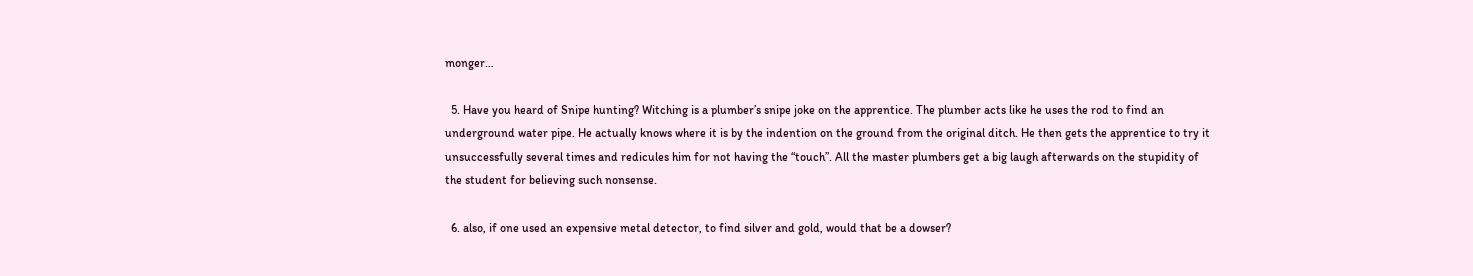monger…

  5. Have you heard of Snipe hunting? Witching is a plumber’s snipe joke on the apprentice. The plumber acts like he uses the rod to find an underground water pipe. He actually knows where it is by the indention on the ground from the original ditch. He then gets the apprentice to try it unsuccessfully several times and redicules him for not having the “touch”. All the master plumbers get a big laugh afterwards on the stupidity of the student for believing such nonsense.

  6. also, if one used an expensive metal detector, to find silver and gold, would that be a dowser?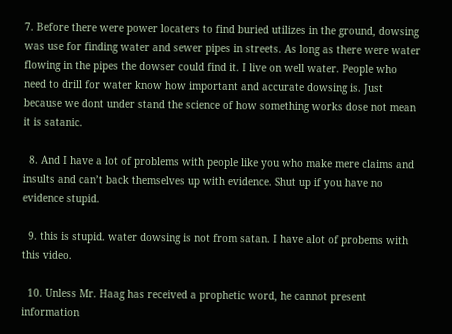7. Before there were power locaters to find buried utilizes in the ground, dowsing was use for finding water and sewer pipes in streets. As long as there were water flowing in the pipes the dowser could find it. I live on well water. People who need to drill for water know how important and accurate dowsing is. Just because we dont under stand the science of how something works dose not mean it is satanic.

  8. And I have a lot of problems with people like you who make mere claims and insults and can’t back themselves up with evidence. Shut up if you have no evidence stupid.

  9. this is stupid. water dowsing is not from satan. I have alot of probems with this video.

  10. Unless Mr. Haag has received a prophetic word, he cannot present information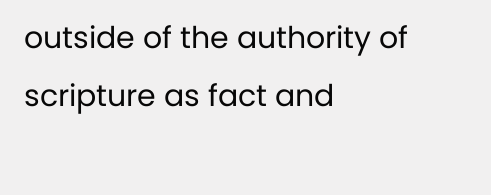outside of the authority of scripture as fact and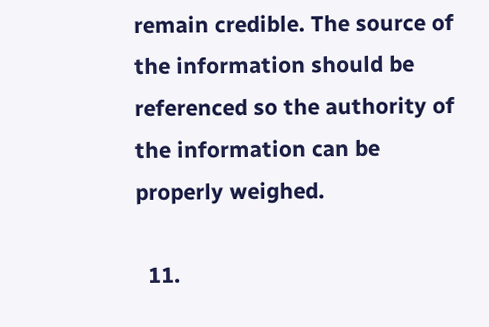remain credible. The source of the information should be referenced so the authority of the information can be properly weighed.

  11.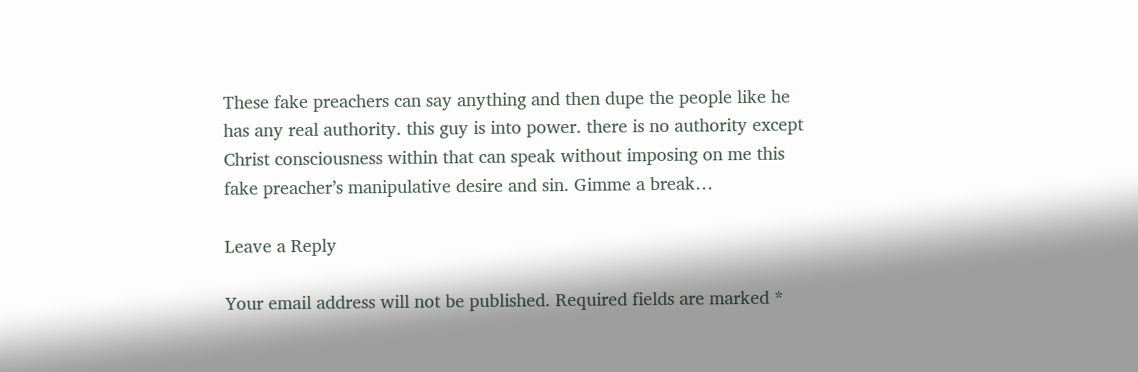These fake preachers can say anything and then dupe the people like he has any real authority. this guy is into power. there is no authority except Christ consciousness within that can speak without imposing on me this fake preacher’s manipulative desire and sin. Gimme a break…

Leave a Reply

Your email address will not be published. Required fields are marked *